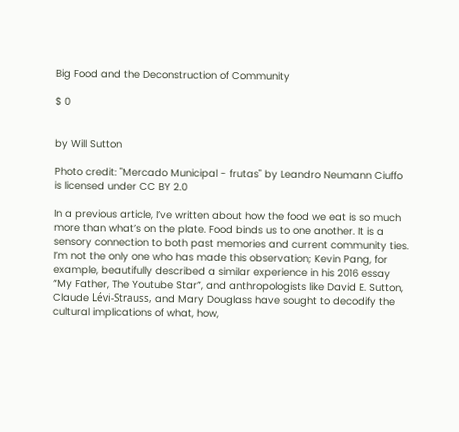Big Food and the Deconstruction of Community

$ 0


by Will Sutton

Photo credit: "Mercado Municipal - frutas" by Leandro Neumann Ciuffo is licensed under CC BY 2.0

In a previous article, I’ve written about how the food we eat is so much more than what’s on the plate. Food binds us to one another. It is a sensory connection to both past memories and current community ties. I’m not the only one who has made this observation; Kevin Pang, for example, beautifully described a similar experience in his 2016 essay “My Father, The Youtube Star”, and anthropologists like David E. Sutton, Claude Lévi-Strauss, and Mary Douglass have sought to decodify the cultural implications of what, how,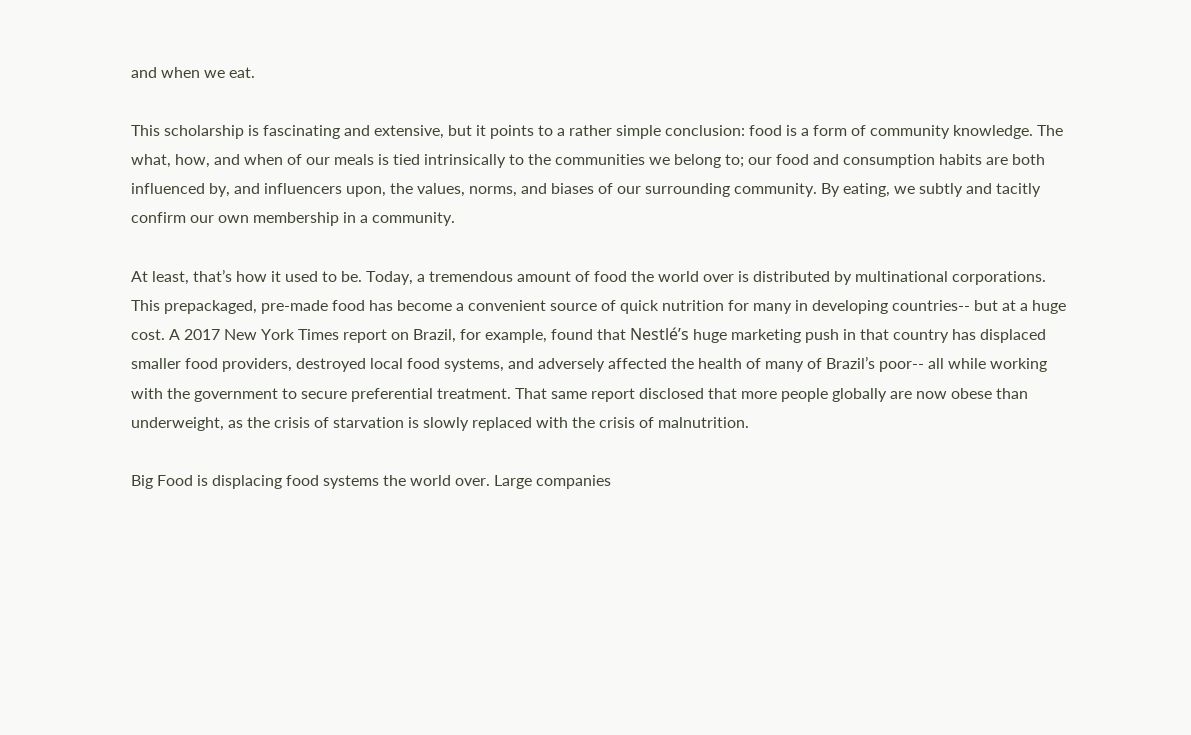and when we eat.

This scholarship is fascinating and extensive, but it points to a rather simple conclusion: food is a form of community knowledge. The what, how, and when of our meals is tied intrinsically to the communities we belong to; our food and consumption habits are both influenced by, and influencers upon, the values, norms, and biases of our surrounding community. By eating, we subtly and tacitly confirm our own membership in a community.

At least, that’s how it used to be. Today, a tremendous amount of food the world over is distributed by multinational corporations. This prepackaged, pre-made food has become a convenient source of quick nutrition for many in developing countries-- but at a huge cost. A 2017 New York Times report on Brazil, for example, found that Nestlé’s huge marketing push in that country has displaced smaller food providers, destroyed local food systems, and adversely affected the health of many of Brazil’s poor-- all while working with the government to secure preferential treatment. That same report disclosed that more people globally are now obese than underweight, as the crisis of starvation is slowly replaced with the crisis of malnutrition.

Big Food is displacing food systems the world over. Large companies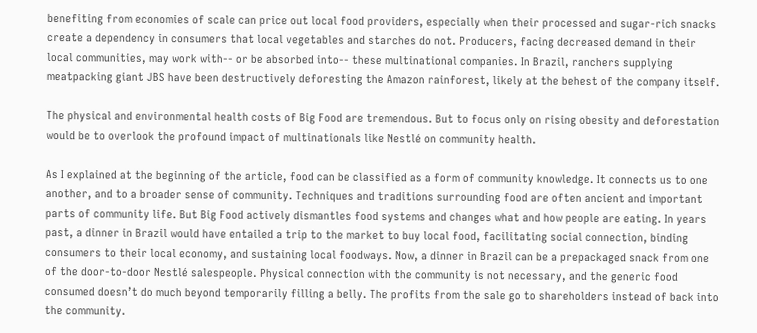benefiting from economies of scale can price out local food providers, especially when their processed and sugar-rich snacks create a dependency in consumers that local vegetables and starches do not. Producers, facing decreased demand in their local communities, may work with-- or be absorbed into-- these multinational companies. In Brazil, ranchers supplying meatpacking giant JBS have been destructively deforesting the Amazon rainforest, likely at the behest of the company itself.

The physical and environmental health costs of Big Food are tremendous. But to focus only on rising obesity and deforestation would be to overlook the profound impact of multinationals like Nestlé on community health.

As I explained at the beginning of the article, food can be classified as a form of community knowledge. It connects us to one another, and to a broader sense of community. Techniques and traditions surrounding food are often ancient and important parts of community life. But Big Food actively dismantles food systems and changes what and how people are eating. In years past, a dinner in Brazil would have entailed a trip to the market to buy local food, facilitating social connection, binding consumers to their local economy, and sustaining local foodways. Now, a dinner in Brazil can be a prepackaged snack from one of the door-to-door Nestlé salespeople. Physical connection with the community is not necessary, and the generic food consumed doesn’t do much beyond temporarily filling a belly. The profits from the sale go to shareholders instead of back into the community.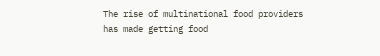The rise of multinational food providers has made getting food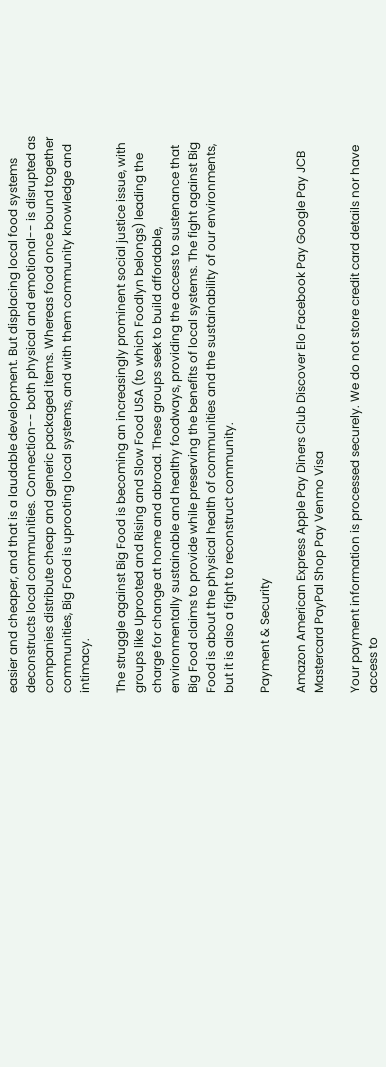easier and cheaper, and that is a laudable development. But displacing local food systems deconstructs local communities. Connection-- both physical and emotional-- is disrupted as companies distribute cheap and generic packaged items. Whereas food once bound together communities, Big Food is uprooting local systems, and with them community knowledge and intimacy.

The struggle against Big Food is becoming an increasingly prominent social justice issue, with groups like Uprooted and Rising and Slow Food USA (to which Foodlyn belongs) leading the charge for change at home and abroad. These groups seek to build affordable, environmentally sustainable and healthy foodways, providing the access to sustenance that Big Food claims to provide while preserving the benefits of local systems. The fight against Big Food is about the physical health of communities and the sustainability of our environments, but it is also a fight to reconstruct community.

Payment & Security

Amazon American Express Apple Pay Diners Club Discover Elo Facebook Pay Google Pay JCB Mastercard PayPal Shop Pay Venmo Visa

Your payment information is processed securely. We do not store credit card details nor have access to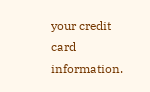your credit card information.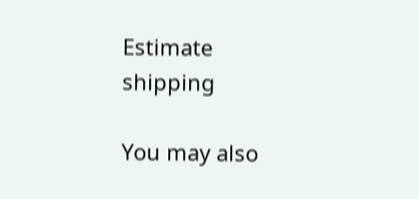Estimate shipping

You may also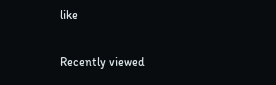like

Recently viewed